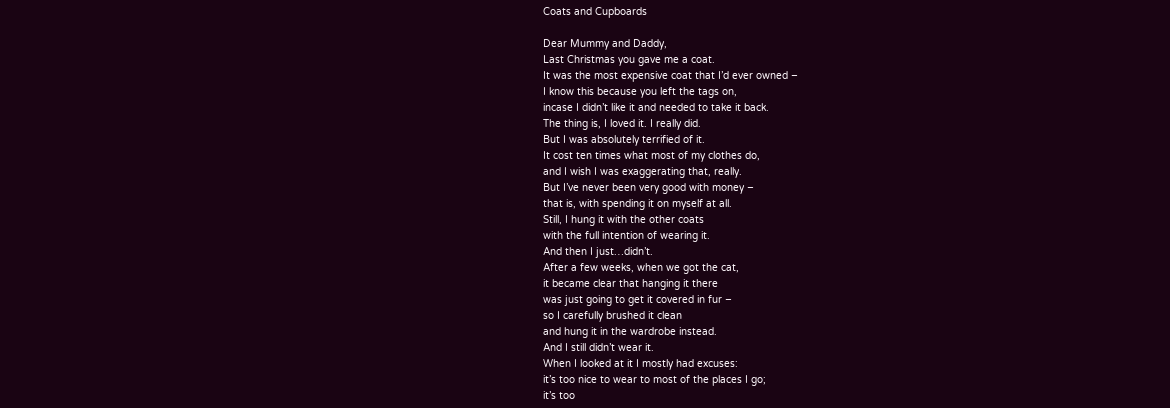Coats and Cupboards

Dear Mummy and Daddy,
Last Christmas you gave me a coat.
It was the most expensive coat that I’d ever owned –
I know this because you left the tags on,
incase I didn’t like it and needed to take it back.
The thing is, I loved it. I really did.
But I was absolutely terrified of it.
It cost ten times what most of my clothes do,
and I wish I was exaggerating that, really.
But I’ve never been very good with money –
that is, with spending it on myself at all.
Still, I hung it with the other coats
with the full intention of wearing it.
And then I just…didn’t.
After a few weeks, when we got the cat,
it became clear that hanging it there
was just going to get it covered in fur –
so I carefully brushed it clean
and hung it in the wardrobe instead.
And I still didn’t wear it.
When I looked at it I mostly had excuses:
it’s too nice to wear to most of the places I go;
it’s too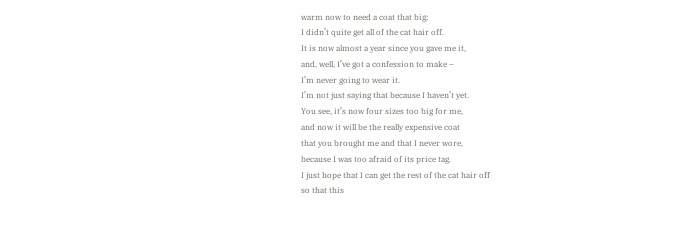warm now to need a coat that big;
I didn’t quite get all of the cat hair off.
It is now almost a year since you gave me it,
and, well, I’ve got a confession to make –
I’m never going to wear it.
I’m not just saying that because I haven’t yet.
You see, it’s now four sizes too big for me,
and now it will be the really expensive coat
that you brought me and that I never wore,
because I was too afraid of its price tag.
I just hope that I can get the rest of the cat hair off
so that this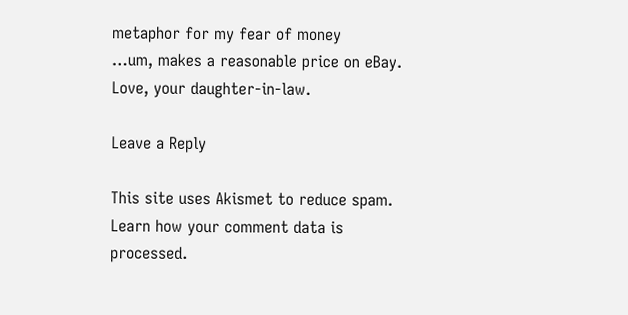metaphor for my fear of money
…um, makes a reasonable price on eBay.
Love, your daughter-in-law.

Leave a Reply

This site uses Akismet to reduce spam. Learn how your comment data is processed.